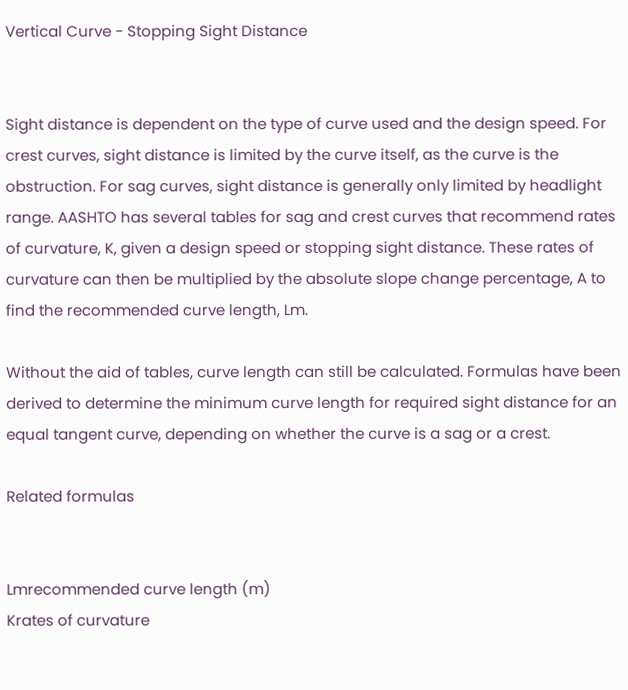Vertical Curve - Stopping Sight Distance


Sight distance is dependent on the type of curve used and the design speed. For crest curves, sight distance is limited by the curve itself, as the curve is the obstruction. For sag curves, sight distance is generally only limited by headlight range. AASHTO has several tables for sag and crest curves that recommend rates of curvature, K, given a design speed or stopping sight distance. These rates of curvature can then be multiplied by the absolute slope change percentage, A to find the recommended curve length, Lm.

Without the aid of tables, curve length can still be calculated. Formulas have been derived to determine the minimum curve length for required sight distance for an equal tangent curve, depending on whether the curve is a sag or a crest.

Related formulas


Lmrecommended curve length (m)
Krates of curvature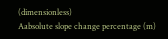(dimensionless)
Aabsolute slope change percentage (m)